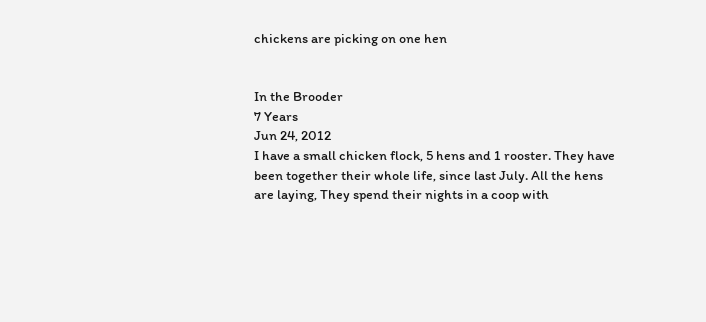chickens are picking on one hen


In the Brooder
7 Years
Jun 24, 2012
I have a small chicken flock, 5 hens and 1 rooster. They have been together their whole life, since last July. All the hens are laying, They spend their nights in a coop with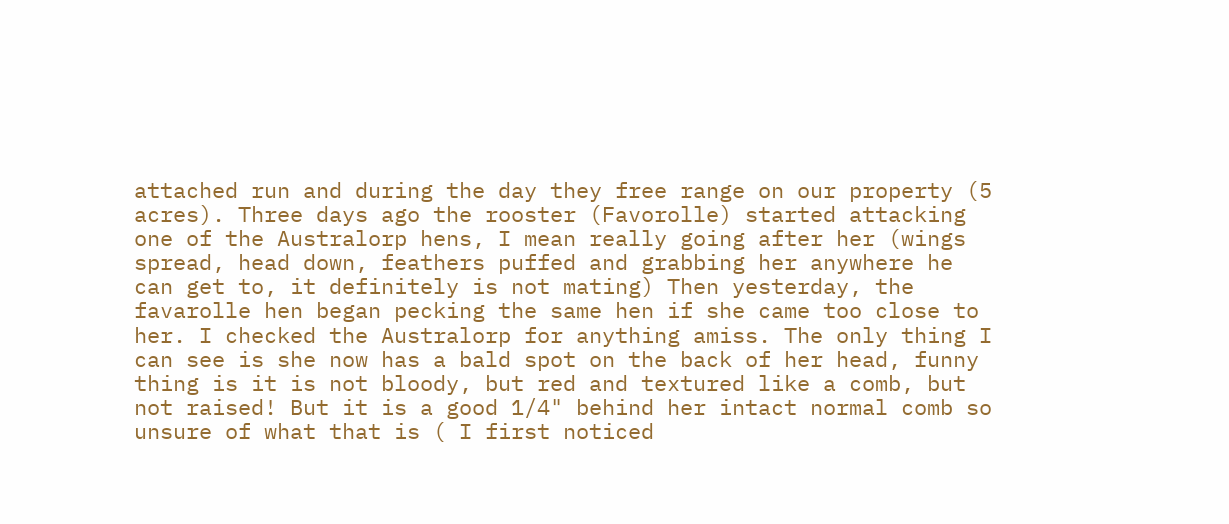attached run and during the day they free range on our property (5 acres). Three days ago the rooster (Favorolle) started attacking one of the Australorp hens, I mean really going after her (wings spread, head down, feathers puffed and grabbing her anywhere he can get to, it definitely is not mating) Then yesterday, the favarolle hen began pecking the same hen if she came too close to her. I checked the Australorp for anything amiss. The only thing I can see is she now has a bald spot on the back of her head, funny thing is it is not bloody, but red and textured like a comb, but not raised! But it is a good 1/4" behind her intact normal comb so unsure of what that is ( I first noticed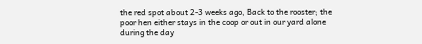the red spot about 2-3 weeks ago, Back to the rooster; the poor hen either stays in the coop or out in our yard alone during the day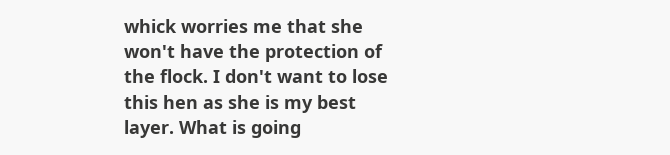whick worries me that she won't have the protection of the flock. I don't want to lose this hen as she is my best layer. What is going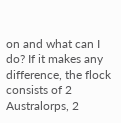on and what can I do? If it makes any difference, the flock consists of 2 Australorps, 2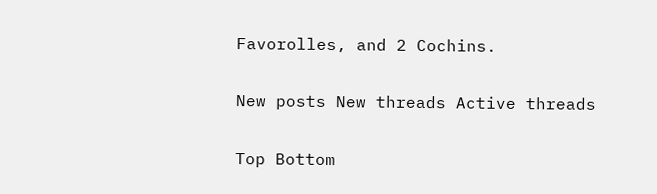Favorolles, and 2 Cochins.

New posts New threads Active threads

Top Bottom